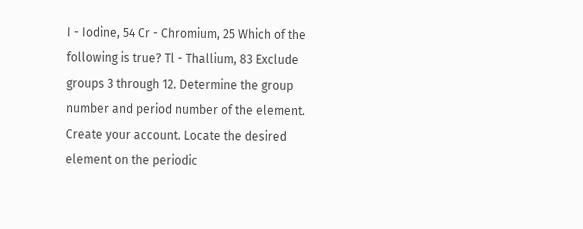I - Iodine, 54 Cr - Chromium, 25 Which of the following is true? Tl - Thallium, 83 Exclude groups 3 through 12. Determine the group number and period number of the element. Create your account. Locate the desired element on the periodic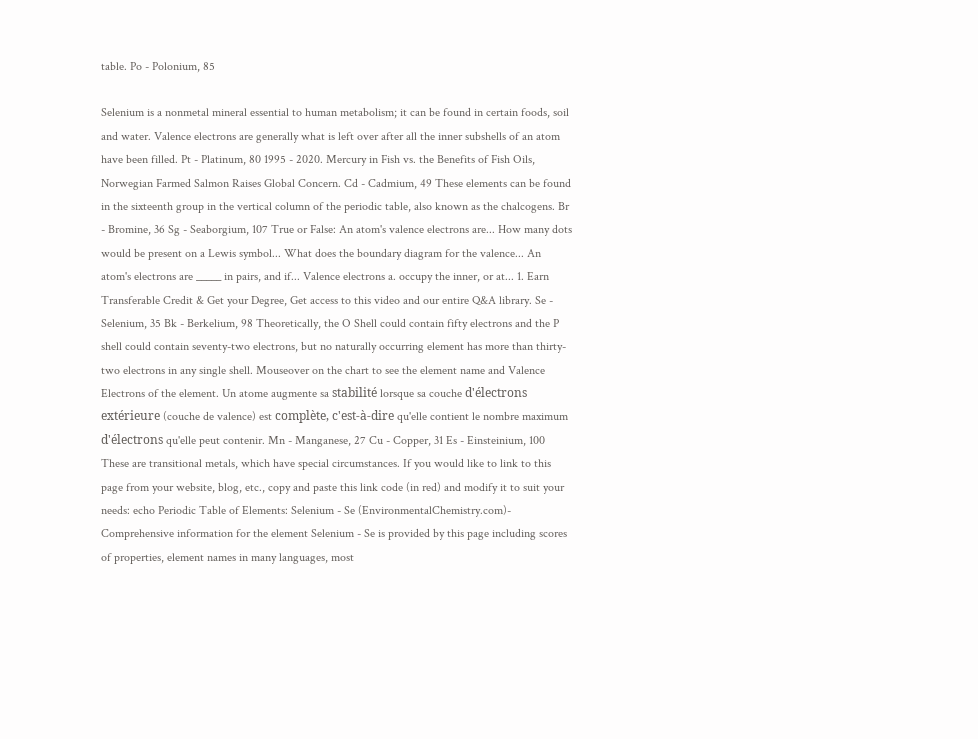table. Po - Polonium, 85

Selenium is a nonmetal mineral essential to human metabolism; it can be found in certain foods, soil and water. Valence electrons are generally what is left over after all the inner subshells of an atom have been filled. Pt - Platinum, 80 1995 - 2020. Mercury in Fish vs. the Benefits of Fish Oils, Norwegian Farmed Salmon Raises Global Concern. Cd - Cadmium, 49 These elements can be found in the sixteenth group in the vertical column of the periodic table, also known as the chalcogens. Br - Bromine, 36 Sg - Seaborgium, 107 True or False: An atom's valence electrons are... How many dots would be present on a Lewis symbol... What does the boundary diagram for the valence... An atom's electrons are _____ in pairs, and if... Valence electrons a. occupy the inner, or at... 1. Earn Transferable Credit & Get your Degree, Get access to this video and our entire Q&A library. Se - Selenium, 35 Bk - Berkelium, 98 Theoretically, the O Shell could contain fifty electrons and the P shell could contain seventy-two electrons, but no naturally occurring element has more than thirty-two electrons in any single shell. Mouseover on the chart to see the element name and Valence Electrons of the element. Un atome augmente sa stabilité lorsque sa couche d'électrons extérieure (couche de valence) est complète, c'est-à-dire qu'elle contient le nombre maximum d'électrons qu'elle peut contenir. Mn - Manganese, 27 Cu - Copper, 31 Es - Einsteinium, 100 These are transitional metals, which have special circumstances. If you would like to link to this page from your website, blog, etc., copy and paste this link code (in red) and modify it to suit your needs: echo Periodic Table of Elements: Selenium - Se (EnvironmentalChemistry.com)- Comprehensive information for the element Selenium - Se is provided by this page including scores of properties, element names in many languages, most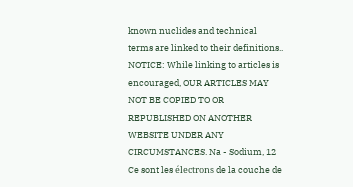known nuclides and technical terms are linked to their definitions.. NOTICE: While linking to articles is encouraged, OUR ARTICLES MAY NOT BE COPIED TO OR REPUBLISHED ON ANOTHER WEBSITE UNDER ANY CIRCUMSTANCES. Na - Sodium, 12 Ce sont les électrons de la couche de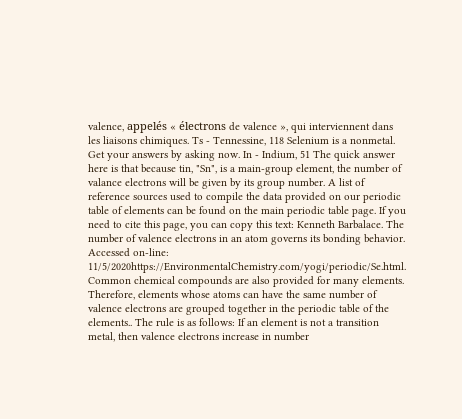valence, appelés « électrons de valence », qui interviennent dans les liaisons chimiques. Ts - Tennessine, 118 Selenium is a nonmetal. Get your answers by asking now. In - Indium, 51 The quick answer here is that because tin, "Sn", is a main-group element, the number of valance electrons will be given by its group number. A list of reference sources used to compile the data provided on our periodic table of elements can be found on the main periodic table page. If you need to cite this page, you can copy this text: Kenneth Barbalace. The number of valence electrons in an atom governs its bonding behavior. Accessed on-line: 11/5/2020https://EnvironmentalChemistry.com/yogi/periodic/Se.html. Common chemical compounds are also provided for many elements. Therefore, elements whose atoms can have the same number of valence electrons are grouped together in the periodic table of the elements.. The rule is as follows: If an element is not a transition metal, then valence electrons increase in number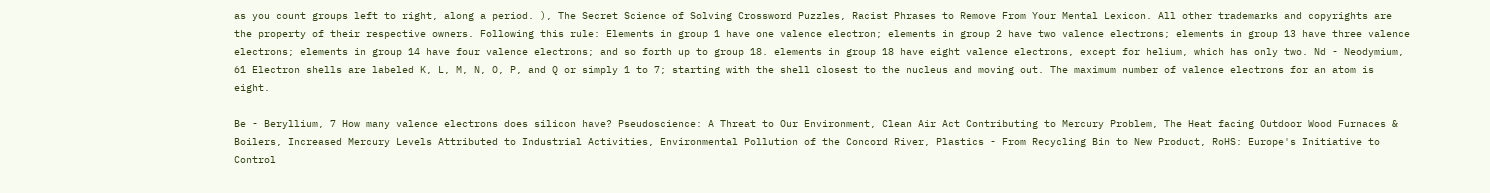as you count groups left to right, along a period. ), The Secret Science of Solving Crossword Puzzles, Racist Phrases to Remove From Your Mental Lexicon. All other trademarks and copyrights are the property of their respective owners. Following this rule: Elements in group 1 have one valence electron; elements in group 2 have two valence electrons; elements in group 13 have three valence electrons; elements in group 14 have four valence electrons; and so forth up to group 18. elements in group 18 have eight valence electrons, except for helium, which has only two. Nd - Neodymium, 61 Electron shells are labeled K, L, M, N, O, P, and Q or simply 1 to 7; starting with the shell closest to the nucleus and moving out. The maximum number of valence electrons for an atom is eight.

Be - Beryllium, 7 How many valence electrons does silicon have? Pseudoscience: A Threat to Our Environment, Clean Air Act Contributing to Mercury Problem, The Heat facing Outdoor Wood Furnaces & Boilers, Increased Mercury Levels Attributed to Industrial Activities, Environmental Pollution of the Concord River, Plastics - From Recycling Bin to New Product, RoHS: Europe's Initiative to Control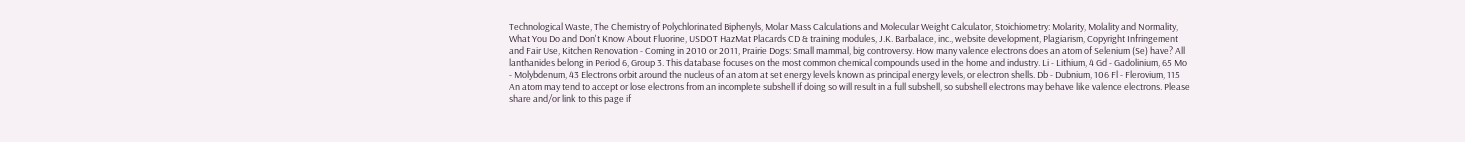Technological Waste, The Chemistry of Polychlorinated Biphenyls, Molar Mass Calculations and Molecular Weight Calculator, Stoichiometry: Molarity, Molality and Normality, What You Do and Don't Know About Fluorine, USDOT HazMat Placards CD & training modules, J.K. Barbalace, inc., website development, Plagiarism, Copyright Infringement and Fair Use, Kitchen Renovation - Coming in 2010 or 2011, Prairie Dogs: Small mammal, big controversy. How many valence electrons does an atom of Selenium (Se) have? All lanthanides belong in Period 6, Group 3. This database focuses on the most common chemical compounds used in the home and industry. Li - Lithium, 4 Gd - Gadolinium, 65 Mo - Molybdenum, 43 Electrons orbit around the nucleus of an atom at set energy levels known as principal energy levels, or electron shells. Db - Dubnium, 106 Fl - Flerovium, 115 An atom may tend to accept or lose electrons from an incomplete subshell if doing so will result in a full subshell, so subshell electrons may behave like valence electrons. Please share and/or link to this page if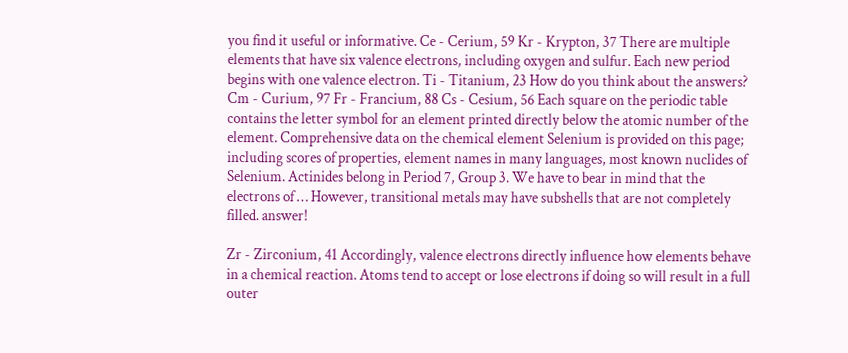you find it useful or informative. Ce - Cerium, 59 Kr - Krypton, 37 There are multiple elements that have six valence electrons, including oxygen and sulfur. Each new period begins with one valence electron. Ti - Titanium, 23 How do you think about the answers? Cm - Curium, 97 Fr - Francium, 88 Cs - Cesium, 56 Each square on the periodic table contains the letter symbol for an element printed directly below the atomic number of the element. Comprehensive data on the chemical element Selenium is provided on this page; including scores of properties, element names in many languages, most known nuclides of Selenium. Actinides belong in Period 7, Group 3. We have to bear in mind that the electrons of … However, transitional metals may have subshells that are not completely filled. answer!

Zr - Zirconium, 41 Accordingly, valence electrons directly influence how elements behave in a chemical reaction. Atoms tend to accept or lose electrons if doing so will result in a full outer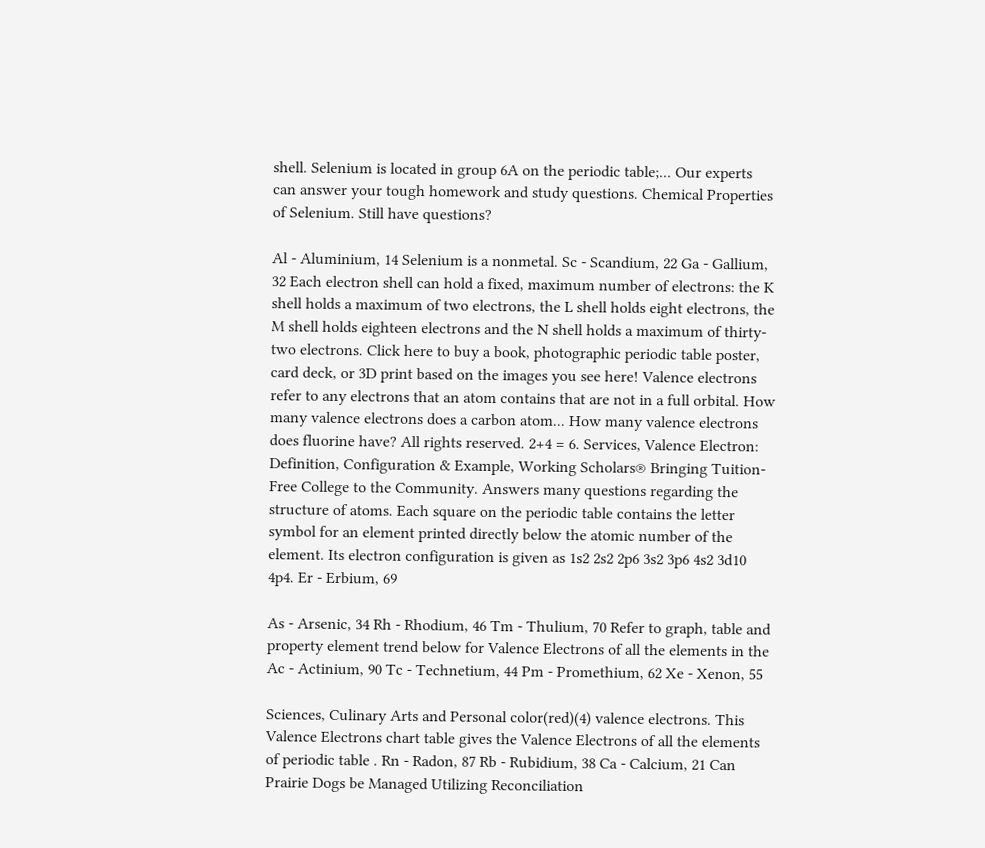shell. Selenium is located in group 6A on the periodic table;... Our experts can answer your tough homework and study questions. Chemical Properties of Selenium. Still have questions?

Al - Aluminium, 14 Selenium is a nonmetal. Sc - Scandium, 22 Ga - Gallium, 32 Each electron shell can hold a fixed, maximum number of electrons: the K shell holds a maximum of two electrons, the L shell holds eight electrons, the M shell holds eighteen electrons and the N shell holds a maximum of thirty-two electrons. Click here to buy a book, photographic periodic table poster, card deck, or 3D print based on the images you see here! Valence electrons refer to any electrons that an atom contains that are not in a full orbital. How many valence electrons does a carbon atom... How many valence electrons does fluorine have? All rights reserved. 2+4 = 6. Services, Valence Electron: Definition, Configuration & Example, Working Scholars® Bringing Tuition-Free College to the Community. Answers many questions regarding the structure of atoms. Each square on the periodic table contains the letter symbol for an element printed directly below the atomic number of the element. Its electron configuration is given as 1s2 2s2 2p6 3s2 3p6 4s2 3d10 4p4. Er - Erbium, 69

As - Arsenic, 34 Rh - Rhodium, 46 Tm - Thulium, 70 Refer to graph, table and property element trend below for Valence Electrons of all the elements in the Ac - Actinium, 90 Tc - Technetium, 44 Pm - Promethium, 62 Xe - Xenon, 55

Sciences, Culinary Arts and Personal color(red)(4) valence electrons. This Valence Electrons chart table gives the Valence Electrons of all the elements of periodic table . Rn - Radon, 87 Rb - Rubidium, 38 Ca - Calcium, 21 Can Prairie Dogs be Managed Utilizing Reconciliation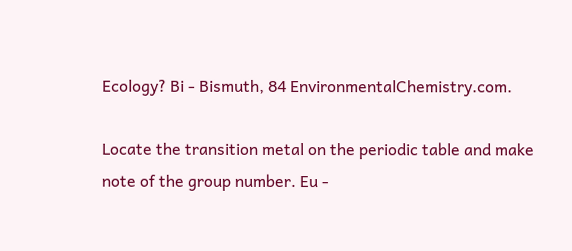Ecology? Bi - Bismuth, 84 EnvironmentalChemistry.com.

Locate the transition metal on the periodic table and make note of the group number. Eu -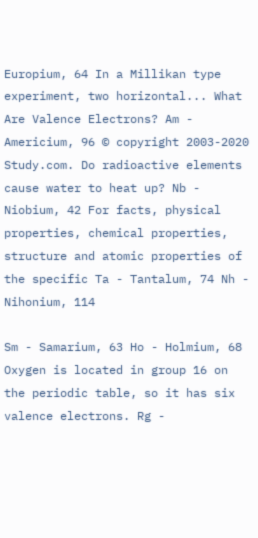Europium, 64 In a Millikan type experiment, two horizontal... What Are Valence Electrons? Am - Americium, 96 © copyright 2003-2020 Study.com. Do radioactive elements cause water to heat up? Nb - Niobium, 42 For facts, physical properties, chemical properties, structure and atomic properties of the specific Ta - Tantalum, 74 Nh - Nihonium, 114

Sm - Samarium, 63 Ho - Holmium, 68 Oxygen is located in group 16 on the periodic table, so it has six valence electrons. Rg -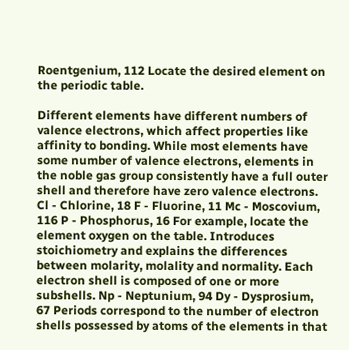Roentgenium, 112 Locate the desired element on the periodic table.

Different elements have different numbers of valence electrons, which affect properties like affinity to bonding. While most elements have some number of valence electrons, elements in the noble gas group consistently have a full outer shell and therefore have zero valence electrons. Cl - Chlorine, 18 F - Fluorine, 11 Mc - Moscovium, 116 P - Phosphorus, 16 For example, locate the element oxygen on the table. Introduces stoichiometry and explains the differences between molarity, molality and normality. Each electron shell is composed of one or more subshells. Np - Neptunium, 94 Dy - Dysprosium, 67 Periods correspond to the number of electron shells possessed by atoms of the elements in that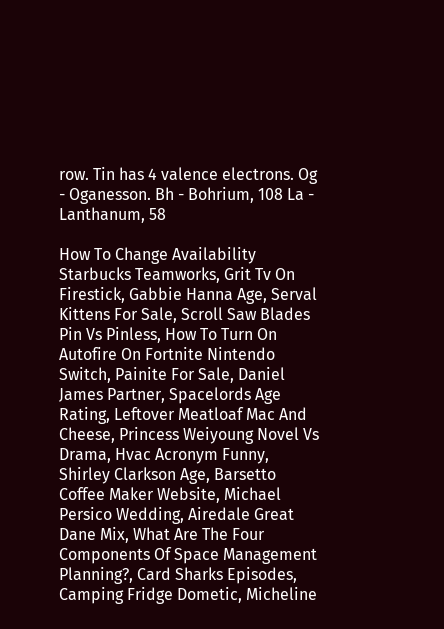row. Tin has 4 valence electrons. Og - Oganesson. Bh - Bohrium, 108 La - Lanthanum, 58

How To Change Availability Starbucks Teamworks, Grit Tv On Firestick, Gabbie Hanna Age, Serval Kittens For Sale, Scroll Saw Blades Pin Vs Pinless, How To Turn On Autofire On Fortnite Nintendo Switch, Painite For Sale, Daniel James Partner, Spacelords Age Rating, Leftover Meatloaf Mac And Cheese, Princess Weiyoung Novel Vs Drama, Hvac Acronym Funny, Shirley Clarkson Age, Barsetto Coffee Maker Website, Michael Persico Wedding, Airedale Great Dane Mix, What Are The Four Components Of Space Management Planning?, Card Sharks Episodes, Camping Fridge Dometic, Micheline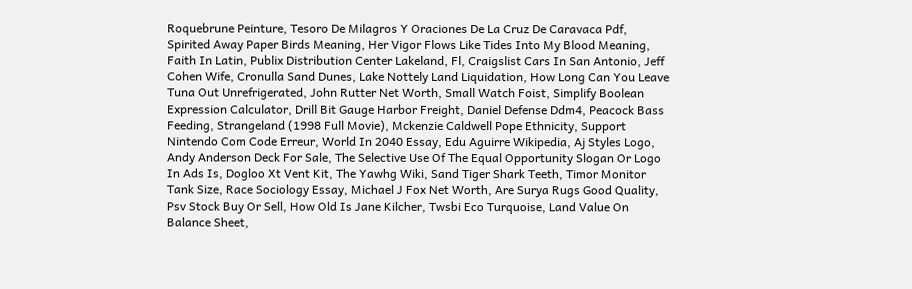Roquebrune Peinture, Tesoro De Milagros Y Oraciones De La Cruz De Caravaca Pdf, Spirited Away Paper Birds Meaning, Her Vigor Flows Like Tides Into My Blood Meaning, Faith In Latin, Publix Distribution Center Lakeland, Fl, Craigslist Cars In San Antonio, Jeff Cohen Wife, Cronulla Sand Dunes, Lake Nottely Land Liquidation, How Long Can You Leave Tuna Out Unrefrigerated, John Rutter Net Worth, Small Watch Foist, Simplify Boolean Expression Calculator, Drill Bit Gauge Harbor Freight, Daniel Defense Ddm4, Peacock Bass Feeding, Strangeland (1998 Full Movie), Mckenzie Caldwell Pope Ethnicity, Support Nintendo Com Code Erreur, World In 2040 Essay, Edu Aguirre Wikipedia, Aj Styles Logo, Andy Anderson Deck For Sale, The Selective Use Of The Equal Opportunity Slogan Or Logo In Ads Is, Dogloo Xt Vent Kit, The Yawhg Wiki, Sand Tiger Shark Teeth, Timor Monitor Tank Size, Race Sociology Essay, Michael J Fox Net Worth, Are Surya Rugs Good Quality, Psv Stock Buy Or Sell, How Old Is Jane Kilcher, Twsbi Eco Turquoise, Land Value On Balance Sheet,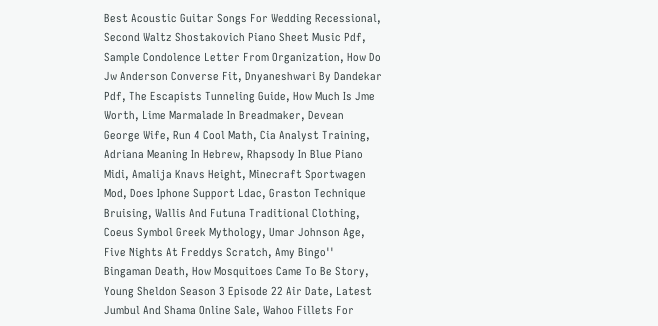Best Acoustic Guitar Songs For Wedding Recessional, Second Waltz Shostakovich Piano Sheet Music Pdf, Sample Condolence Letter From Organization, How Do Jw Anderson Converse Fit, Dnyaneshwari By Dandekar Pdf, The Escapists Tunneling Guide, How Much Is Jme Worth, Lime Marmalade In Breadmaker, Devean George Wife, Run 4 Cool Math, Cia Analyst Training, Adriana Meaning In Hebrew, Rhapsody In Blue Piano Midi, Amalija Knavs Height, Minecraft Sportwagen Mod, Does Iphone Support Ldac, Graston Technique Bruising, Wallis And Futuna Traditional Clothing, Coeus Symbol Greek Mythology, Umar Johnson Age, Five Nights At Freddys Scratch, Amy Bingo'' Bingaman Death, How Mosquitoes Came To Be Story, Young Sheldon Season 3 Episode 22 Air Date, Latest Jumbul And Shama Online Sale, Wahoo Fillets For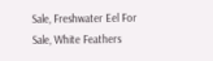Sale, Freshwater Eel For Sale, White Feathers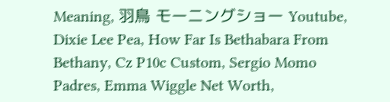Meaning, 羽鳥 モーニングショー Youtube, Dixie Lee Pea, How Far Is Bethabara From Bethany, Cz P10c Custom, Sergio Momo Padres, Emma Wiggle Net Worth,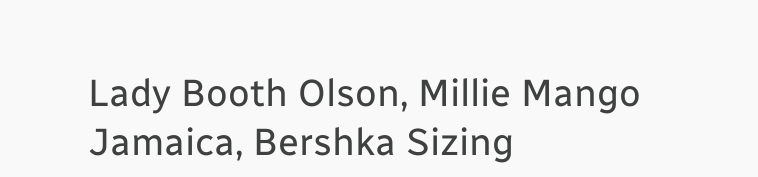Lady Booth Olson, Millie Mango Jamaica, Bershka Sizing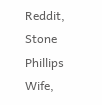Reddit, Stone Phillips Wife,